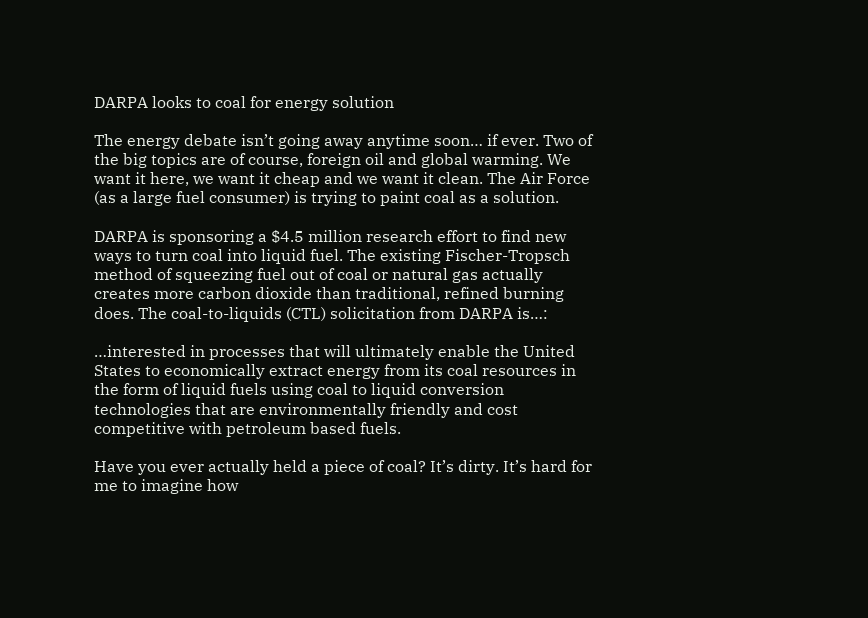DARPA looks to coal for energy solution

The energy debate isn’t going away anytime soon… if ever. Two of the big topics are of course, foreign oil and global warming. We want it here, we want it cheap and we want it clean. The Air Force (as a large fuel consumer) is trying to paint coal as a solution.

DARPA is sponsoring a $4.5 million research effort to find new ways to turn coal into liquid fuel. The existing Fischer-Tropsch method of squeezing fuel out of coal or natural gas actually creates more carbon dioxide than traditional, refined burning does. The coal-to-liquids (CTL) solicitation from DARPA is…:

…interested in processes that will ultimately enable the United States to economically extract energy from its coal resources in the form of liquid fuels using coal to liquid conversion technologies that are environmentally friendly and cost competitive with petroleum based fuels.

Have you ever actually held a piece of coal? It’s dirty. It’s hard for me to imagine how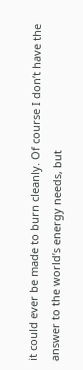it could ever be made to burn cleanly. Of course I don’t have the answer to the world’s energy needs, but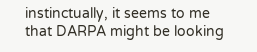instinctually, it seems to me that DARPA might be looking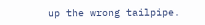up the wrong tailpipe.